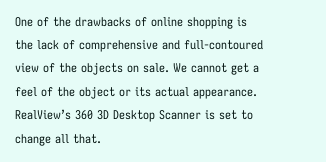One of the drawbacks of online shopping is the lack of comprehensive and full-contoured view of the objects on sale. We cannot get a feel of the object or its actual appearance. RealView’s 360 3D Desktop Scanner is set to change all that.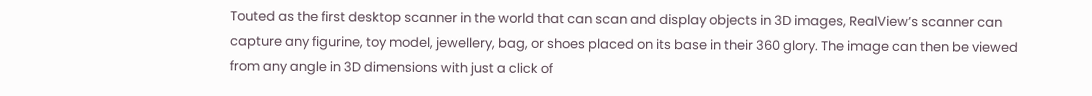Touted as the first desktop scanner in the world that can scan and display objects in 3D images, RealView’s scanner can capture any figurine, toy model, jewellery, bag, or shoes placed on its base in their 360 glory. The image can then be viewed from any angle in 3D dimensions with just a click of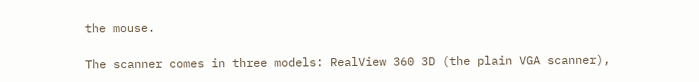the mouse.

The scanner comes in three models: RealView 360 3D (the plain VGA scanner),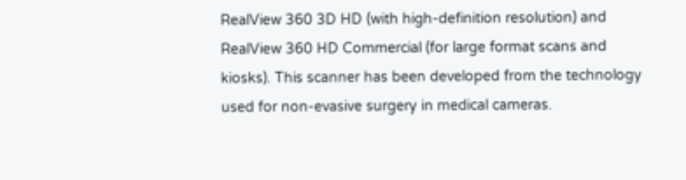RealView 360 3D HD (with high-definition resolution) and RealView 360 HD Commercial (for large format scans and kiosks). This scanner has been developed from the technology used for non-evasive surgery in medical cameras.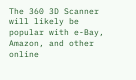The 360 3D Scanner will likely be popular with e-Bay, Amazon, and other online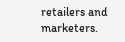retailers and marketers.